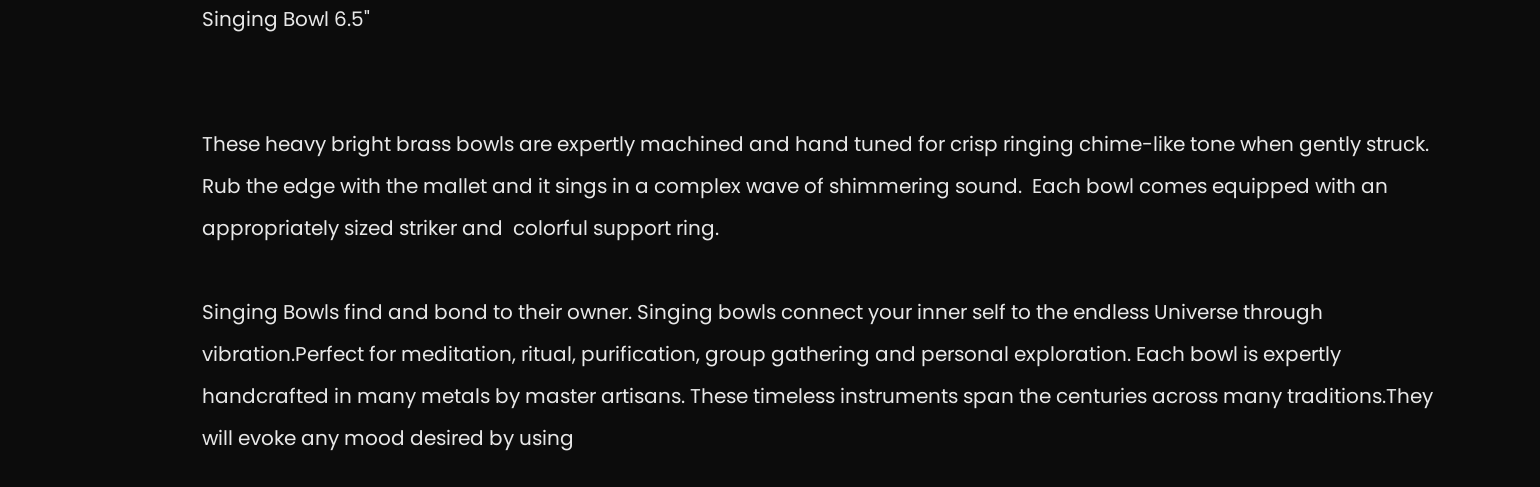Singing Bowl 6.5"


These heavy bright brass bowls are expertly machined and hand tuned for crisp ringing chime-like tone when gently struck. Rub the edge with the mallet and it sings in a complex wave of shimmering sound.  Each bowl comes equipped with an appropriately sized striker and  colorful support ring.

Singing Bowls find and bond to their owner. Singing bowls connect your inner self to the endless Universe through vibration.Perfect for meditation, ritual, purification, group gathering and personal exploration. Each bowl is expertly handcrafted in many metals by master artisans. These timeless instruments span the centuries across many traditions.They will evoke any mood desired by using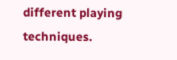different playing techniques.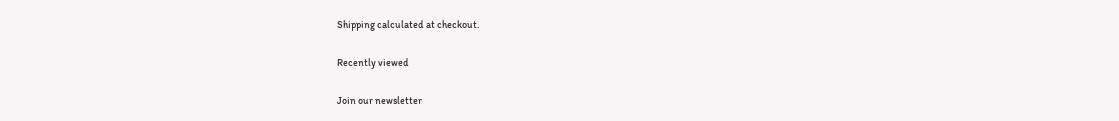Shipping calculated at checkout.

Recently viewed

Join our newsletter